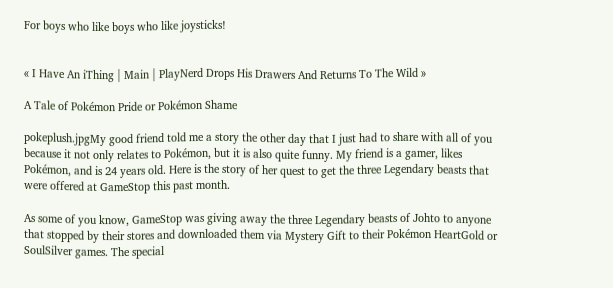For boys who like boys who like joysticks!


« I Have An iThing | Main | PlayNerd Drops His Drawers And Returns To The Wild »

A Tale of Pokémon Pride or Pokémon Shame

pokeplush.jpgMy good friend told me a story the other day that I just had to share with all of you because it not only relates to Pokémon, but it is also quite funny. My friend is a gamer, likes Pokémon, and is 24 years old. Here is the story of her quest to get the three Legendary beasts that were offered at GameStop this past month.

As some of you know, GameStop was giving away the three Legendary beasts of Johto to anyone that stopped by their stores and downloaded them via Mystery Gift to their Pokémon HeartGold or SoulSilver games. The special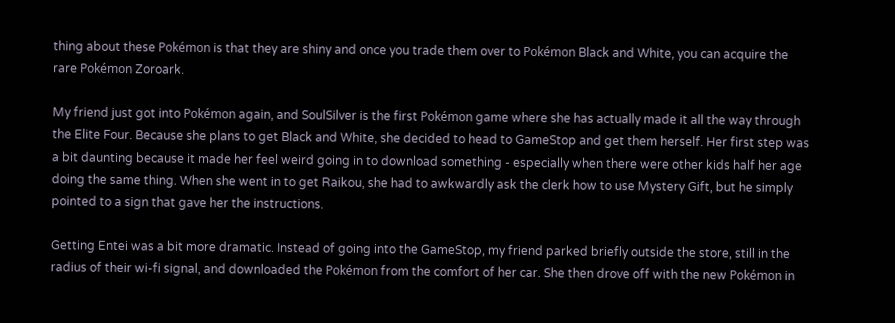thing about these Pokémon is that they are shiny and once you trade them over to Pokémon Black and White, you can acquire the rare Pokémon Zoroark.

My friend just got into Pokémon again, and SoulSilver is the first Pokémon game where she has actually made it all the way through the Elite Four. Because she plans to get Black and White, she decided to head to GameStop and get them herself. Her first step was a bit daunting because it made her feel weird going in to download something - especially when there were other kids half her age doing the same thing. When she went in to get Raikou, she had to awkwardly ask the clerk how to use Mystery Gift, but he simply pointed to a sign that gave her the instructions.

Getting Entei was a bit more dramatic. Instead of going into the GameStop, my friend parked briefly outside the store, still in the radius of their wi-fi signal, and downloaded the Pokémon from the comfort of her car. She then drove off with the new Pokémon in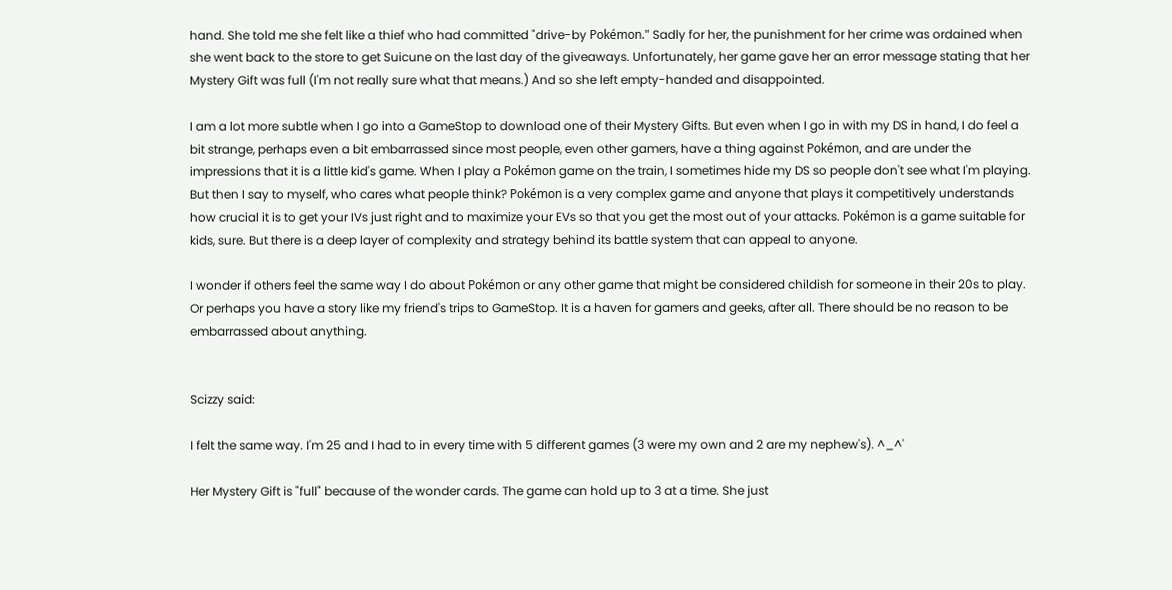hand. She told me she felt like a thief who had committed "drive-by Pokémon." Sadly for her, the punishment for her crime was ordained when she went back to the store to get Suicune on the last day of the giveaways. Unfortunately, her game gave her an error message stating that her Mystery Gift was full (I'm not really sure what that means.) And so she left empty-handed and disappointed.

I am a lot more subtle when I go into a GameStop to download one of their Mystery Gifts. But even when I go in with my DS in hand, I do feel a bit strange, perhaps even a bit embarrassed since most people, even other gamers, have a thing against Pokémon, and are under the impressions that it is a little kid's game. When I play a Pokémon game on the train, I sometimes hide my DS so people don't see what I'm playing. But then I say to myself, who cares what people think? Pokémon is a very complex game and anyone that plays it competitively understands how crucial it is to get your IVs just right and to maximize your EVs so that you get the most out of your attacks. Pokémon is a game suitable for kids, sure. But there is a deep layer of complexity and strategy behind its battle system that can appeal to anyone.

I wonder if others feel the same way I do about Pokémon or any other game that might be considered childish for someone in their 20s to play. Or perhaps you have a story like my friend's trips to GameStop. It is a haven for gamers and geeks, after all. There should be no reason to be embarrassed about anything.


Scizzy said:

I felt the same way. I'm 25 and I had to in every time with 5 different games (3 were my own and 2 are my nephew's). ^_^'

Her Mystery Gift is "full" because of the wonder cards. The game can hold up to 3 at a time. She just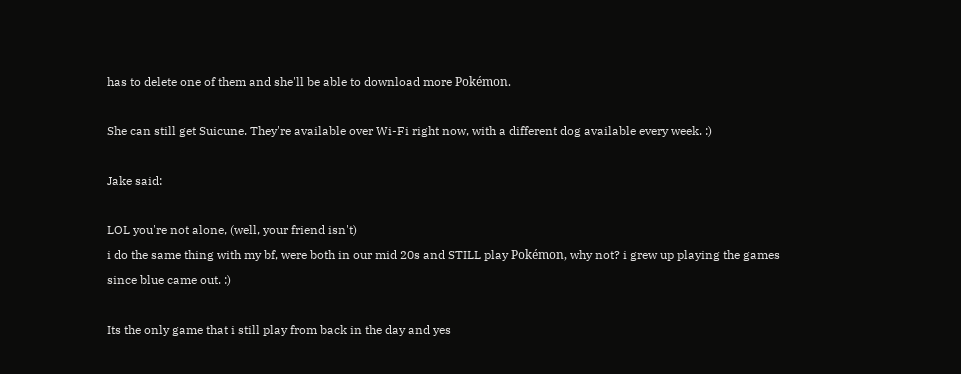has to delete one of them and she'll be able to download more Pokémon.

She can still get Suicune. They're available over Wi-Fi right now, with a different dog available every week. :)

Jake said:

LOL you're not alone, (well, your friend isn't)
i do the same thing with my bf, were both in our mid 20s and STILL play Pokémon, why not? i grew up playing the games since blue came out. :)

Its the only game that i still play from back in the day and yes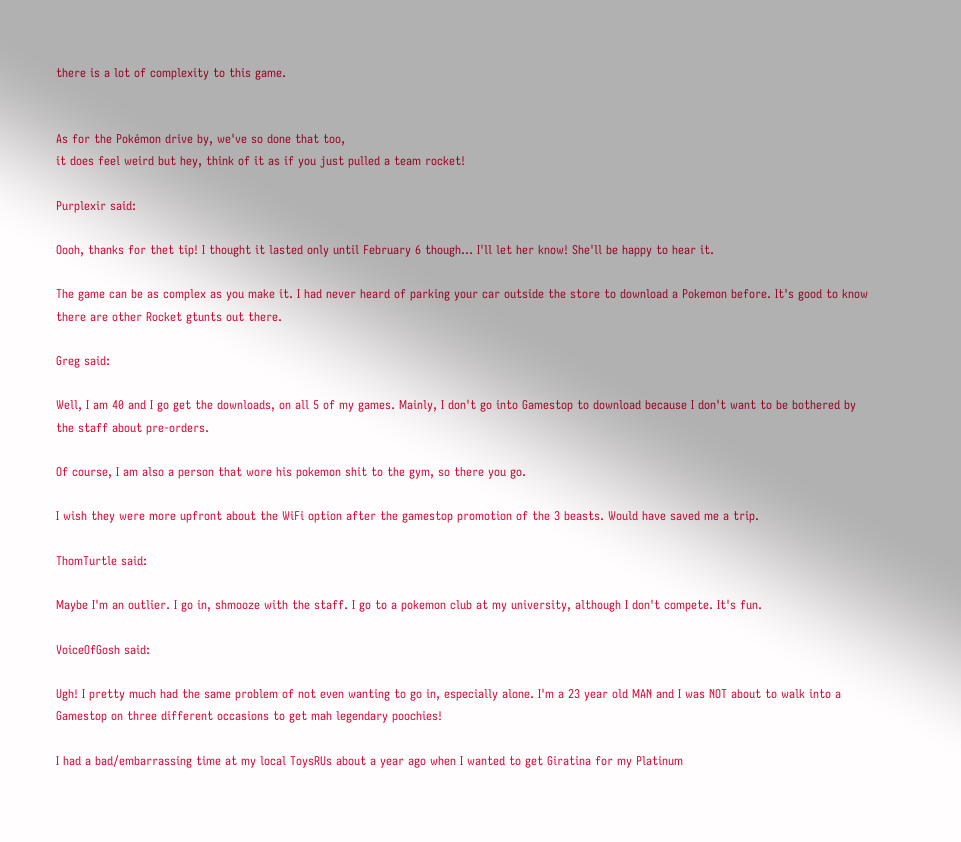there is a lot of complexity to this game.


As for the Pokémon drive by, we've so done that too,
it does feel weird but hey, think of it as if you just pulled a team rocket!

Purplexir said:

Oooh, thanks for thet tip! I thought it lasted only until February 6 though... I'll let her know! She'll be happy to hear it.

The game can be as complex as you make it. I had never heard of parking your car outside the store to download a Pokemon before. It's good to know there are other Rocket gtunts out there.

Greg said:

Well, I am 40 and I go get the downloads, on all 5 of my games. Mainly, I don't go into Gamestop to download because I don't want to be bothered by the staff about pre-orders.

Of course, I am also a person that wore his pokemon shit to the gym, so there you go.

I wish they were more upfront about the WiFi option after the gamestop promotion of the 3 beasts. Would have saved me a trip.

ThomTurtle said:

Maybe I'm an outlier. I go in, shmooze with the staff. I go to a pokemon club at my university, although I don't compete. It's fun.

VoiceOfGosh said:

Ugh! I pretty much had the same problem of not even wanting to go in, especially alone. I'm a 23 year old MAN and I was NOT about to walk into a Gamestop on three different occasions to get mah legendary poochies!

I had a bad/embarrassing time at my local ToysRUs about a year ago when I wanted to get Giratina for my Platinum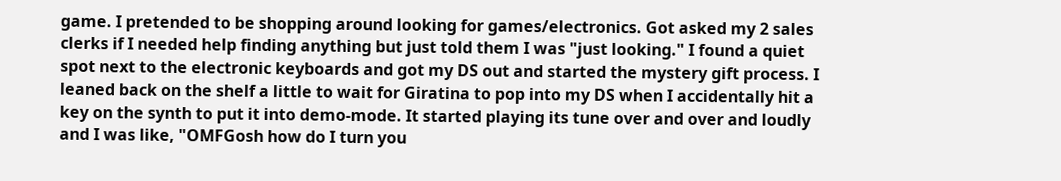game. I pretended to be shopping around looking for games/electronics. Got asked my 2 sales clerks if I needed help finding anything but just told them I was "just looking." I found a quiet spot next to the electronic keyboards and got my DS out and started the mystery gift process. I leaned back on the shelf a little to wait for Giratina to pop into my DS when I accidentally hit a key on the synth to put it into demo-mode. It started playing its tune over and over and loudly and I was like, "OMFGosh how do I turn you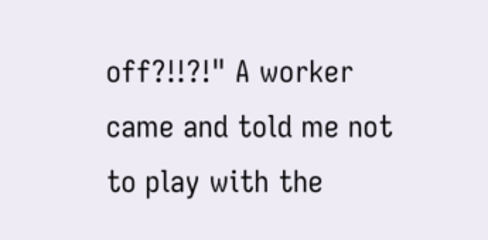off?!!?!" A worker came and told me not to play with the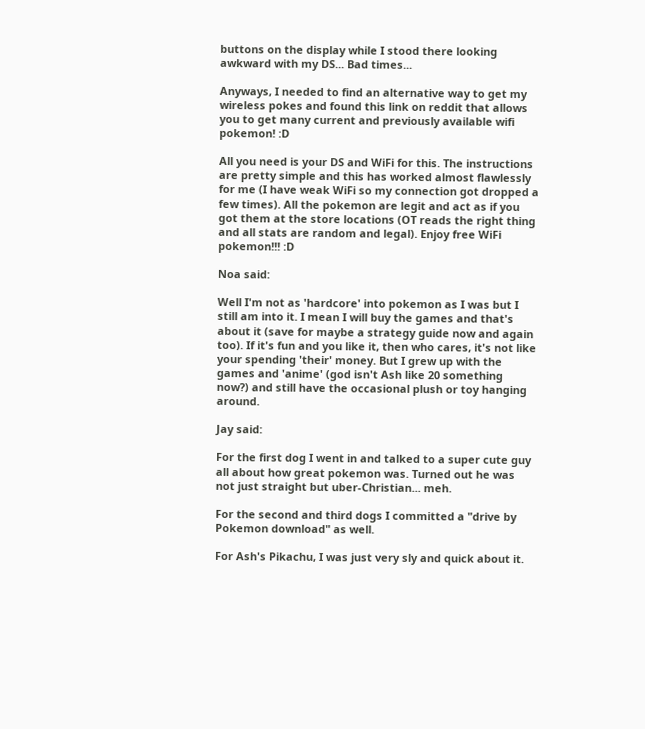buttons on the display while I stood there looking awkward with my DS... Bad times...

Anyways, I needed to find an alternative way to get my wireless pokes and found this link on reddit that allows you to get many current and previously available wifi pokemon! :D

All you need is your DS and WiFi for this. The instructions are pretty simple and this has worked almost flawlessly for me (I have weak WiFi so my connection got dropped a few times). All the pokemon are legit and act as if you got them at the store locations (OT reads the right thing and all stats are random and legal). Enjoy free WiFi pokemon!!! :D

Noa said:

Well I'm not as 'hardcore' into pokemon as I was but I still am into it. I mean I will buy the games and that's about it (save for maybe a strategy guide now and again too). If it's fun and you like it, then who cares, it's not like your spending 'their' money. But I grew up with the games and 'anime' (god isn't Ash like 20 something now?) and still have the occasional plush or toy hanging around.

Jay said:

For the first dog I went in and talked to a super cute guy all about how great pokemon was. Turned out he was not just straight but uber-Christian... meh.

For the second and third dogs I committed a "drive by Pokemon download" as well.

For Ash's Pikachu, I was just very sly and quick about it.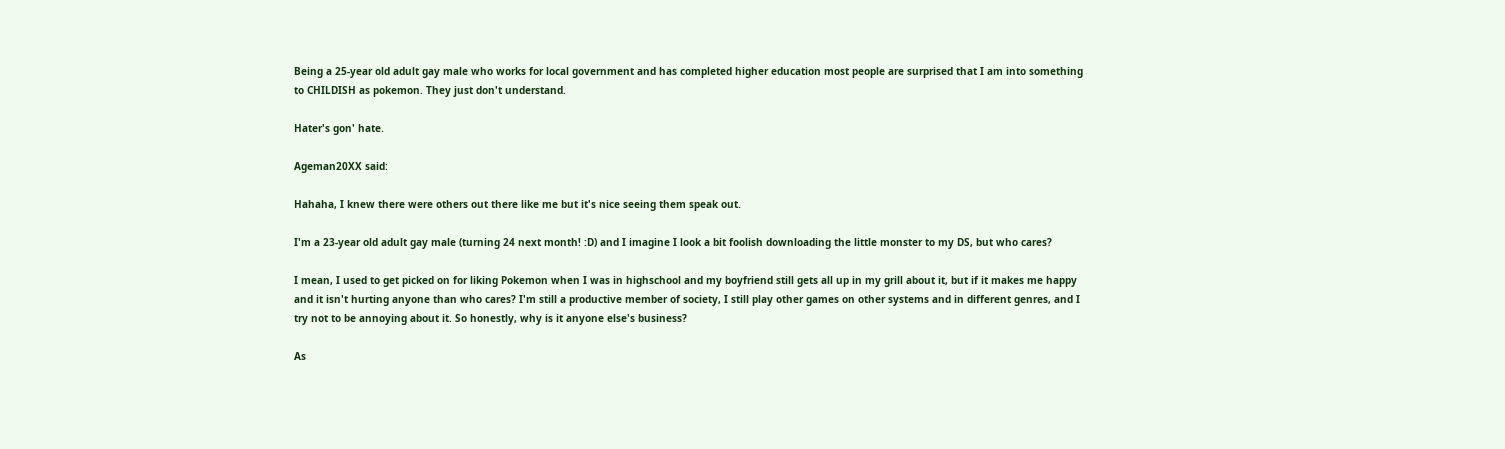Being a 25-year old adult gay male who works for local government and has completed higher education most people are surprised that I am into something to CHILDISH as pokemon. They just don't understand.

Hater's gon' hate.

Ageman20XX said:

Hahaha, I knew there were others out there like me but it's nice seeing them speak out.

I'm a 23-year old adult gay male (turning 24 next month! :D) and I imagine I look a bit foolish downloading the little monster to my DS, but who cares?

I mean, I used to get picked on for liking Pokemon when I was in highschool and my boyfriend still gets all up in my grill about it, but if it makes me happy and it isn't hurting anyone than who cares? I'm still a productive member of society, I still play other games on other systems and in different genres, and I try not to be annoying about it. So honestly, why is it anyone else's business?

As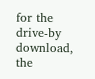for the drive-by download, the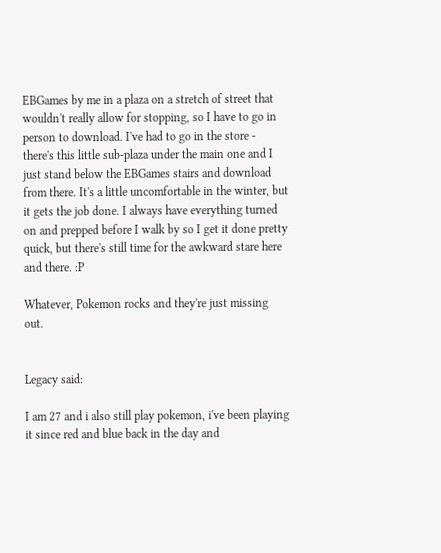EBGames by me in a plaza on a stretch of street that wouldn't really allow for stopping, so I have to go in person to download. I've had to go in the store - there's this little sub-plaza under the main one and I just stand below the EBGames stairs and download from there. It's a little uncomfortable in the winter, but it gets the job done. I always have everything turned on and prepped before I walk by so I get it done pretty quick, but there's still time for the awkward stare here and there. :P

Whatever, Pokemon rocks and they're just missing out.


Legacy said:

I am 27 and i also still play pokemon, i've been playing it since red and blue back in the day and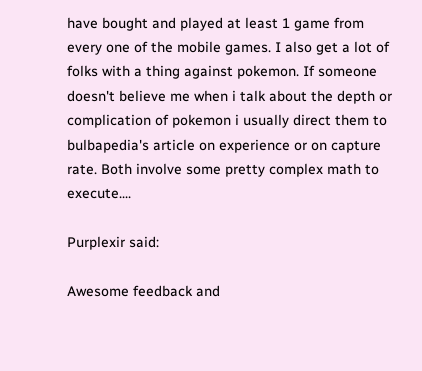have bought and played at least 1 game from every one of the mobile games. I also get a lot of folks with a thing against pokemon. If someone doesn't believe me when i talk about the depth or complication of pokemon i usually direct them to bulbapedia's article on experience or on capture rate. Both involve some pretty complex math to execute....

Purplexir said:

Awesome feedback and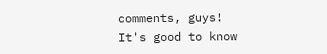comments, guys! It's good to know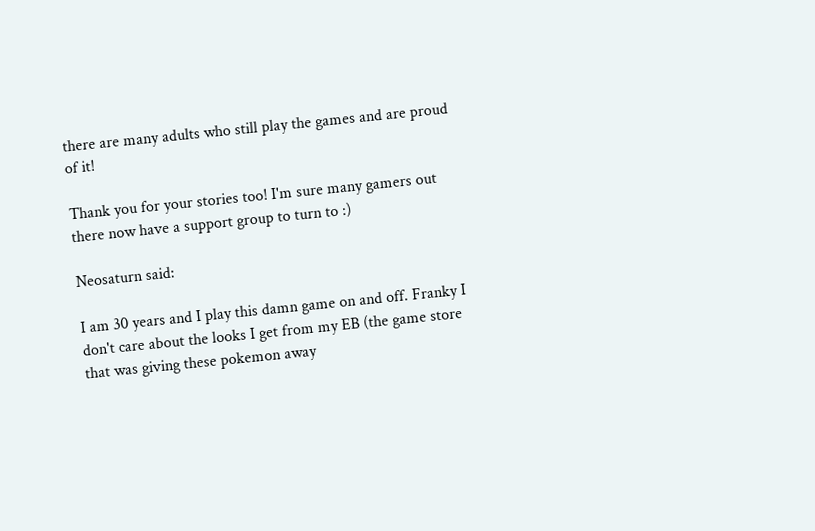there are many adults who still play the games and are proud of it!

Thank you for your stories too! I'm sure many gamers out there now have a support group to turn to :)

Neosaturn said:

I am 30 years and I play this damn game on and off. Franky I don't care about the looks I get from my EB (the game store that was giving these pokemon away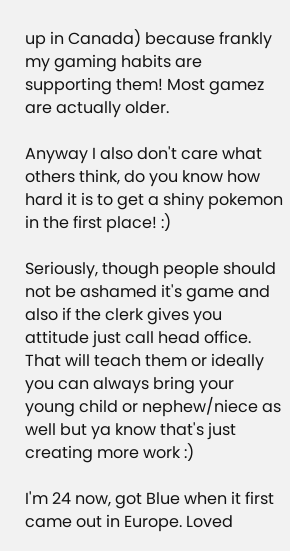up in Canada) because frankly my gaming habits are supporting them! Most gamez are actually older.

Anyway I also don't care what others think, do you know how hard it is to get a shiny pokemon in the first place! :)

Seriously, though people should not be ashamed it's game and also if the clerk gives you attitude just call head office. That will teach them or ideally you can always bring your young child or nephew/niece as well but ya know that's just creating more work :)

I'm 24 now, got Blue when it first came out in Europe. Loved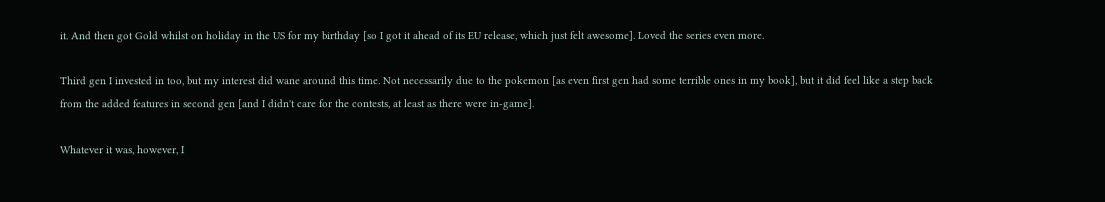it. And then got Gold whilst on holiday in the US for my birthday [so I got it ahead of its EU release, which just felt awesome]. Loved the series even more.

Third gen I invested in too, but my interest did wane around this time. Not necessarily due to the pokemon [as even first gen had some terrible ones in my book], but it did feel like a step back from the added features in second gen [and I didn't care for the contests, at least as there were in-game].

Whatever it was, however, I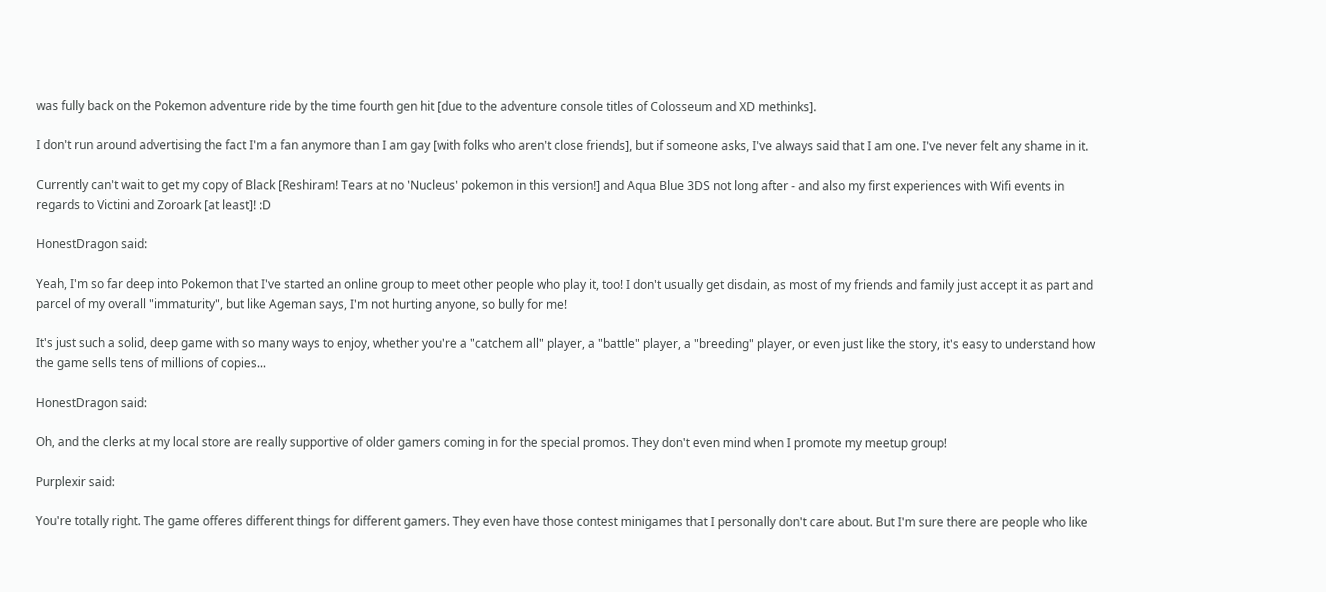was fully back on the Pokemon adventure ride by the time fourth gen hit [due to the adventure console titles of Colosseum and XD methinks].

I don't run around advertising the fact I'm a fan anymore than I am gay [with folks who aren't close friends], but if someone asks, I've always said that I am one. I've never felt any shame in it.

Currently can't wait to get my copy of Black [Reshiram! Tears at no 'Nucleus' pokemon in this version!] and Aqua Blue 3DS not long after - and also my first experiences with Wifi events in regards to Victini and Zoroark [at least]! :D

HonestDragon said:

Yeah, I'm so far deep into Pokemon that I've started an online group to meet other people who play it, too! I don't usually get disdain, as most of my friends and family just accept it as part and parcel of my overall "immaturity", but like Ageman says, I'm not hurting anyone, so bully for me!

It's just such a solid, deep game with so many ways to enjoy, whether you're a "catchem all" player, a "battle" player, a "breeding" player, or even just like the story, it's easy to understand how the game sells tens of millions of copies...

HonestDragon said:

Oh, and the clerks at my local store are really supportive of older gamers coming in for the special promos. They don't even mind when I promote my meetup group!

Purplexir said:

You're totally right. The game offeres different things for different gamers. They even have those contest minigames that I personally don't care about. But I'm sure there are people who like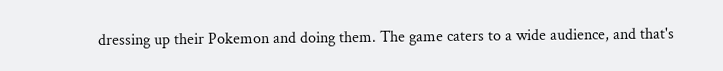dressing up their Pokemon and doing them. The game caters to a wide audience, and that's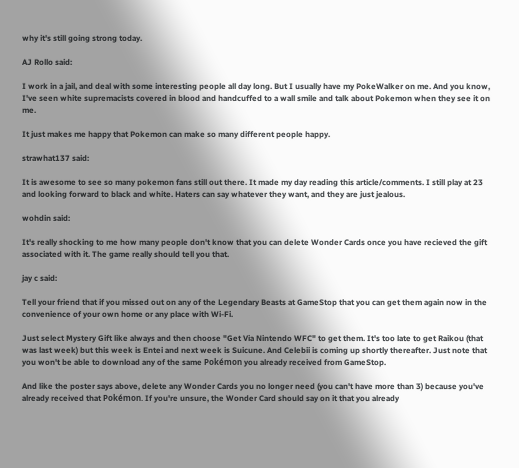why it's still going strong today.

AJ Rollo said:

I work in a jail, and deal with some interesting people all day long. But I usually have my PokeWalker on me. And you know, I've seen white supremacists covered in blood and handcuffed to a wall smile and talk about Pokemon when they see it on me.

It just makes me happy that Pokemon can make so many different people happy.

strawhat137 said:

It is awesome to see so many pokemon fans still out there. It made my day reading this article/comments. I still play at 23 and looking forward to black and white. Haters can say whatever they want, and they are just jealous.

wohdin said:

It's really shocking to me how many people don't know that you can delete Wonder Cards once you have recieved the gift associated with it. The game really should tell you that.

jay c said:

Tell your friend that if you missed out on any of the Legendary Beasts at GameStop that you can get them again now in the convenience of your own home or any place with Wi-Fi.

Just select Mystery Gift like always and then choose "Get Via Nintendo WFC" to get them. It's too late to get Raikou (that was last week) but this week is Entei and next week is Suicune. And Celebii is coming up shortly thereafter. Just note that you won't be able to download any of the same Pokémon you already received from GameStop.

And like the poster says above, delete any Wonder Cards you no longer need (you can't have more than 3) because you've already received that Pokémon. If you're unsure, the Wonder Card should say on it that you already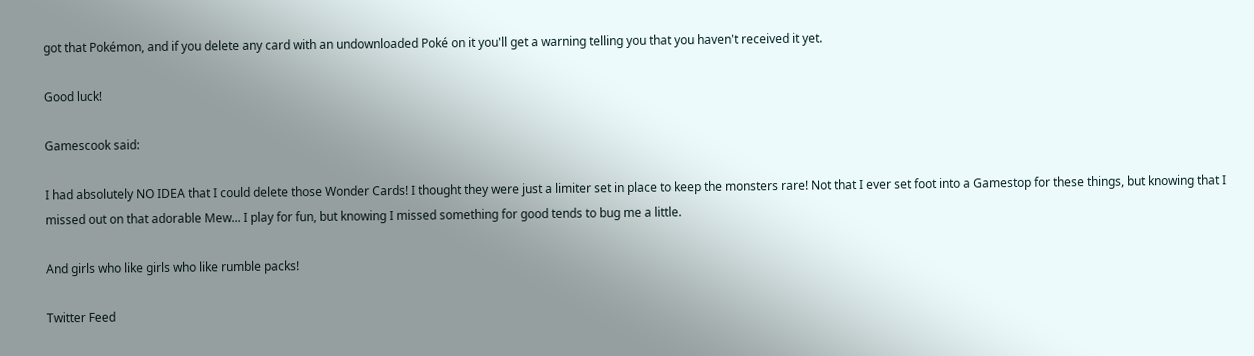got that Pokémon, and if you delete any card with an undownloaded Poké on it you'll get a warning telling you that you haven't received it yet.

Good luck!

Gamescook said:

I had absolutely NO IDEA that I could delete those Wonder Cards! I thought they were just a limiter set in place to keep the monsters rare! Not that I ever set foot into a Gamestop for these things, but knowing that I missed out on that adorable Mew... I play for fun, but knowing I missed something for good tends to bug me a little.

And girls who like girls who like rumble packs!

Twitter Feed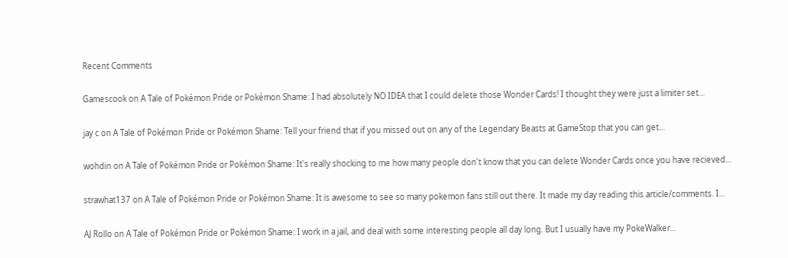Recent Comments

Gamescook on A Tale of Pokémon Pride or Pokémon Shame: I had absolutely NO IDEA that I could delete those Wonder Cards! I thought they were just a limiter set...

jay c on A Tale of Pokémon Pride or Pokémon Shame: Tell your friend that if you missed out on any of the Legendary Beasts at GameStop that you can get...

wohdin on A Tale of Pokémon Pride or Pokémon Shame: It's really shocking to me how many people don't know that you can delete Wonder Cards once you have recieved...

strawhat137 on A Tale of Pokémon Pride or Pokémon Shame: It is awesome to see so many pokemon fans still out there. It made my day reading this article/comments. I...

AJ Rollo on A Tale of Pokémon Pride or Pokémon Shame: I work in a jail, and deal with some interesting people all day long. But I usually have my PokeWalker...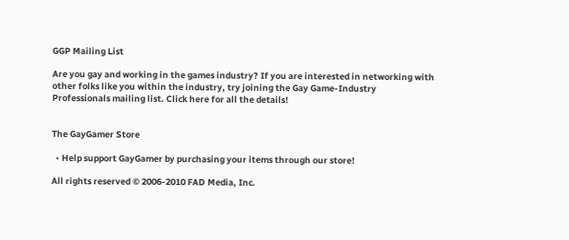GGP Mailing List

Are you gay and working in the games industry? If you are interested in networking with other folks like you within the industry, try joining the Gay Game-Industry Professionals mailing list. Click here for all the details!


The GayGamer Store

  • Help support GayGamer by purchasing your items through our store!

All rights reserved © 2006-2010 FAD Media, Inc.